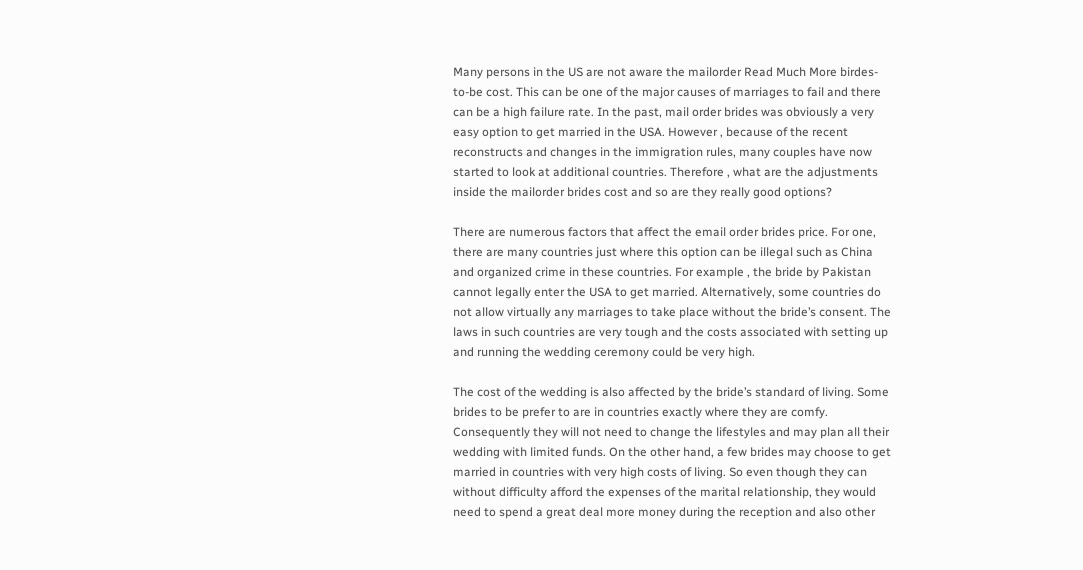Many persons in the US are not aware the mailorder Read Much More birdes-to-be cost. This can be one of the major causes of marriages to fail and there can be a high failure rate. In the past, mail order brides was obviously a very easy option to get married in the USA. However , because of the recent reconstructs and changes in the immigration rules, many couples have now started to look at additional countries. Therefore , what are the adjustments inside the mailorder brides cost and so are they really good options?

There are numerous factors that affect the email order brides price. For one, there are many countries just where this option can be illegal such as China and organized crime in these countries. For example , the bride by Pakistan cannot legally enter the USA to get married. Alternatively, some countries do not allow virtually any marriages to take place without the bride’s consent. The laws in such countries are very tough and the costs associated with setting up and running the wedding ceremony could be very high.

The cost of the wedding is also affected by the bride’s standard of living. Some brides to be prefer to are in countries exactly where they are comfy. Consequently they will not need to change the lifestyles and may plan all their wedding with limited funds. On the other hand, a few brides may choose to get married in countries with very high costs of living. So even though they can without difficulty afford the expenses of the marital relationship, they would need to spend a great deal more money during the reception and also other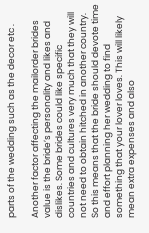parts of the wedding such as the decor etc .

Another factor affecting the mailorder brides value is the bride’s personality and likes and dislikes. Some brides could like specific countries and cultures very much that they will not need to obtain hitched in another country. So this means that the bride should devote time and effort planning her wedding to find something that your lover loves. This will likely mean extra expenses and also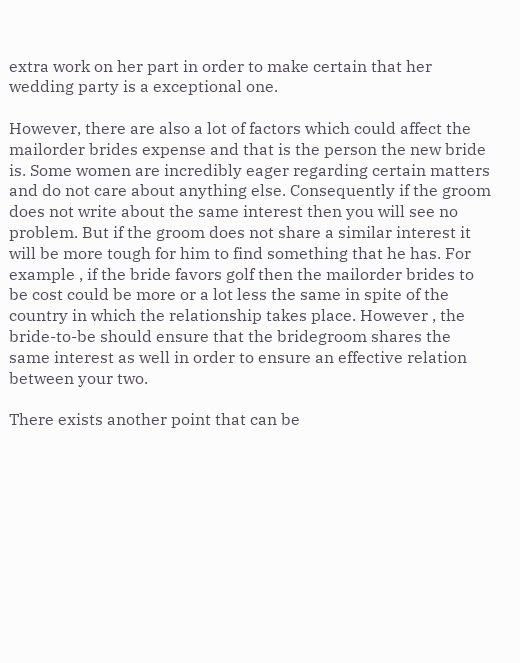extra work on her part in order to make certain that her wedding party is a exceptional one.

However, there are also a lot of factors which could affect the mailorder brides expense and that is the person the new bride is. Some women are incredibly eager regarding certain matters and do not care about anything else. Consequently if the groom does not write about the same interest then you will see no problem. But if the groom does not share a similar interest it will be more tough for him to find something that he has. For example , if the bride favors golf then the mailorder brides to be cost could be more or a lot less the same in spite of the country in which the relationship takes place. However , the bride-to-be should ensure that the bridegroom shares the same interest as well in order to ensure an effective relation between your two.

There exists another point that can be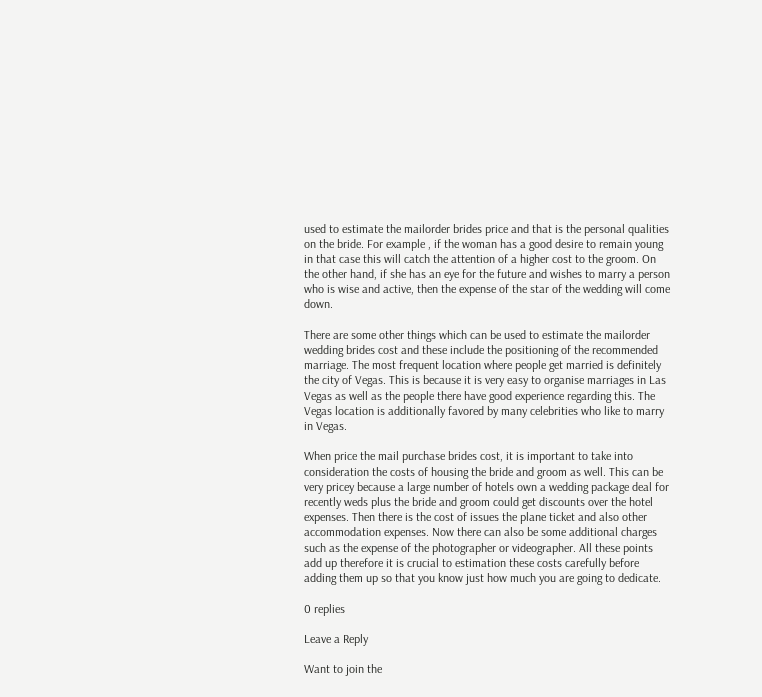used to estimate the mailorder brides price and that is the personal qualities on the bride. For example , if the woman has a good desire to remain young in that case this will catch the attention of a higher cost to the groom. On the other hand, if she has an eye for the future and wishes to marry a person who is wise and active, then the expense of the star of the wedding will come down.

There are some other things which can be used to estimate the mailorder wedding brides cost and these include the positioning of the recommended marriage. The most frequent location where people get married is definitely the city of Vegas. This is because it is very easy to organise marriages in Las Vegas as well as the people there have good experience regarding this. The Vegas location is additionally favored by many celebrities who like to marry in Vegas.

When price the mail purchase brides cost, it is important to take into consideration the costs of housing the bride and groom as well. This can be very pricey because a large number of hotels own a wedding package deal for recently weds plus the bride and groom could get discounts over the hotel expenses. Then there is the cost of issues the plane ticket and also other accommodation expenses. Now there can also be some additional charges such as the expense of the photographer or videographer. All these points add up therefore it is crucial to estimation these costs carefully before adding them up so that you know just how much you are going to dedicate.

0 replies

Leave a Reply

Want to join the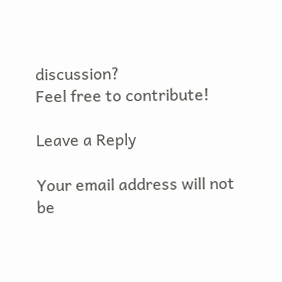discussion?
Feel free to contribute!

Leave a Reply

Your email address will not be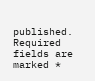published. Required fields are marked *